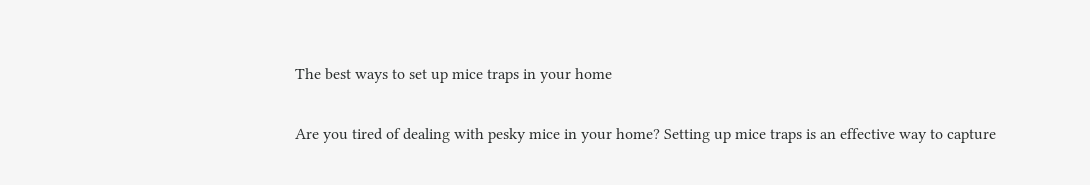The best ways to set up mice traps in your home

Are you tired of dealing with pesky mice in your home? Setting up mice traps is an effective way to capture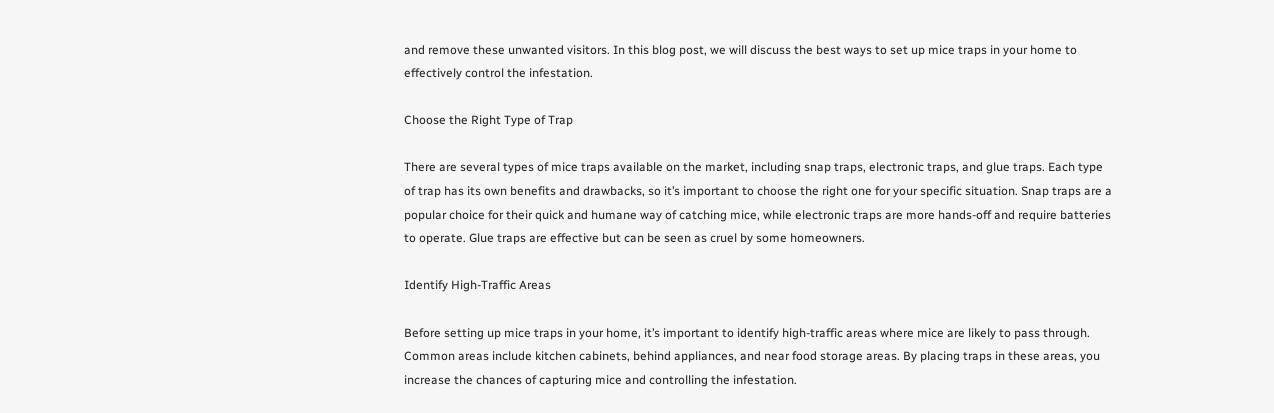and remove these unwanted visitors. In this blog post, we will discuss the best ways to set up mice traps in your home to effectively control the infestation.

Choose the Right Type of Trap

There are several types of mice traps available on the market, including snap traps, electronic traps, and glue traps. Each type of trap has its own benefits and drawbacks, so it’s important to choose the right one for your specific situation. Snap traps are a popular choice for their quick and humane way of catching mice, while electronic traps are more hands-off and require batteries to operate. Glue traps are effective but can be seen as cruel by some homeowners.

Identify High-Traffic Areas

Before setting up mice traps in your home, it’s important to identify high-traffic areas where mice are likely to pass through. Common areas include kitchen cabinets, behind appliances, and near food storage areas. By placing traps in these areas, you increase the chances of capturing mice and controlling the infestation.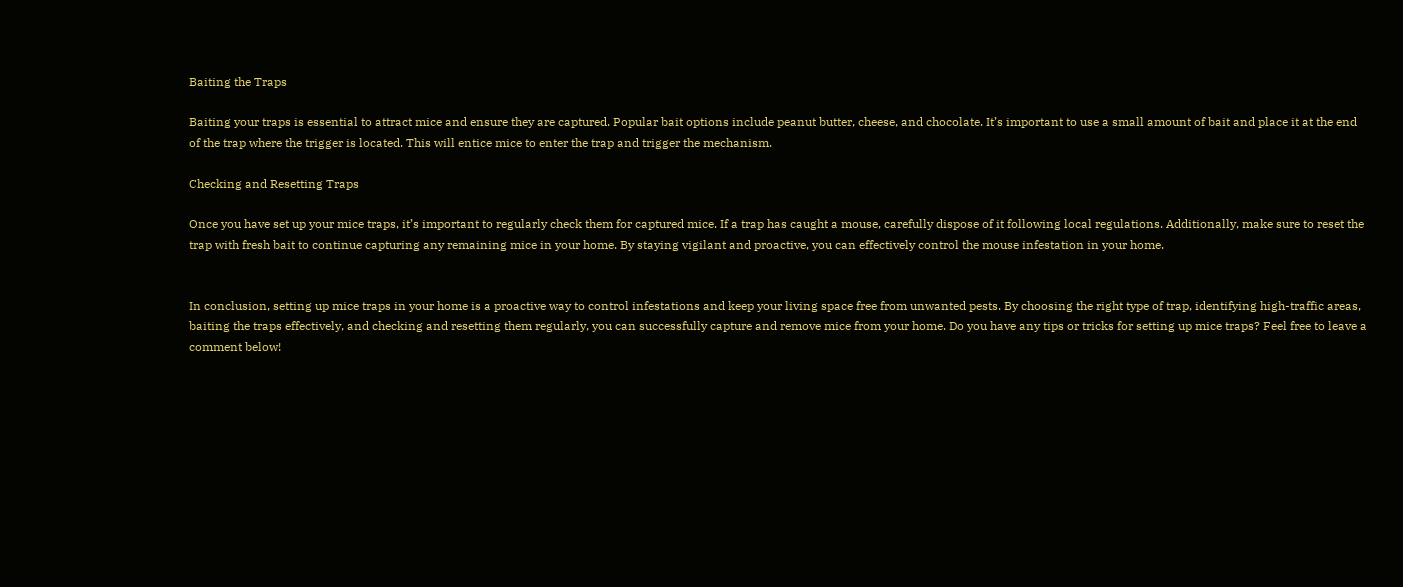Baiting the Traps

Baiting your traps is essential to attract mice and ensure they are captured. Popular bait options include peanut butter, cheese, and chocolate. It’s important to use a small amount of bait and place it at the end of the trap where the trigger is located. This will entice mice to enter the trap and trigger the mechanism.

Checking and Resetting Traps

Once you have set up your mice traps, it’s important to regularly check them for captured mice. If a trap has caught a mouse, carefully dispose of it following local regulations. Additionally, make sure to reset the trap with fresh bait to continue capturing any remaining mice in your home. By staying vigilant and proactive, you can effectively control the mouse infestation in your home.


In conclusion, setting up mice traps in your home is a proactive way to control infestations and keep your living space free from unwanted pests. By choosing the right type of trap, identifying high-traffic areas, baiting the traps effectively, and checking and resetting them regularly, you can successfully capture and remove mice from your home. Do you have any tips or tricks for setting up mice traps? Feel free to leave a comment below!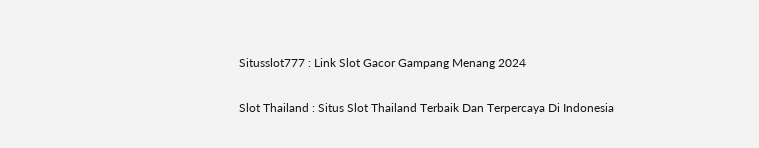Situsslot777 : Link Slot Gacor Gampang Menang 2024

Slot Thailand : Situs Slot Thailand Terbaik Dan Terpercaya Di Indonesia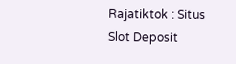Rajatiktok : Situs Slot Deposit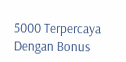5000 Terpercaya Dengan Bonus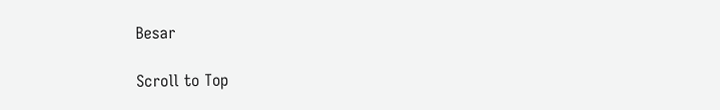Besar

Scroll to Top